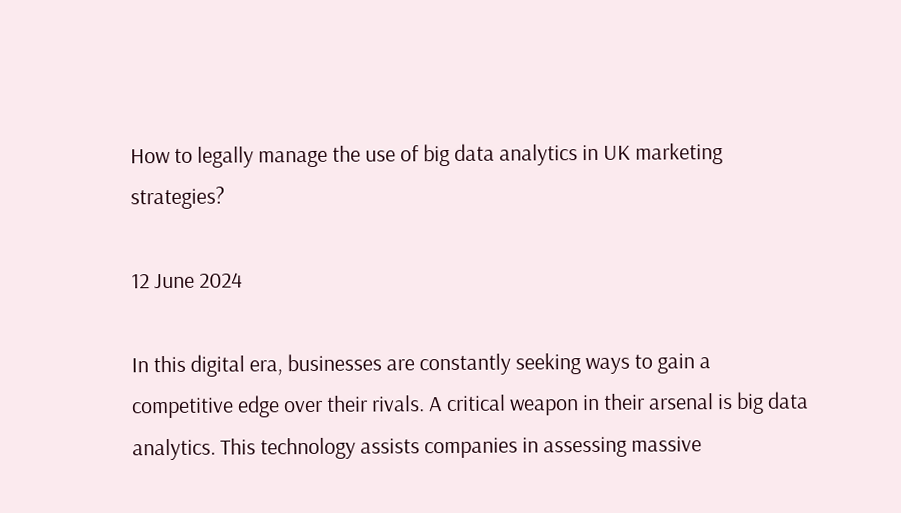How to legally manage the use of big data analytics in UK marketing strategies?

12 June 2024

In this digital era, businesses are constantly seeking ways to gain a competitive edge over their rivals. A critical weapon in their arsenal is big data analytics. This technology assists companies in assessing massive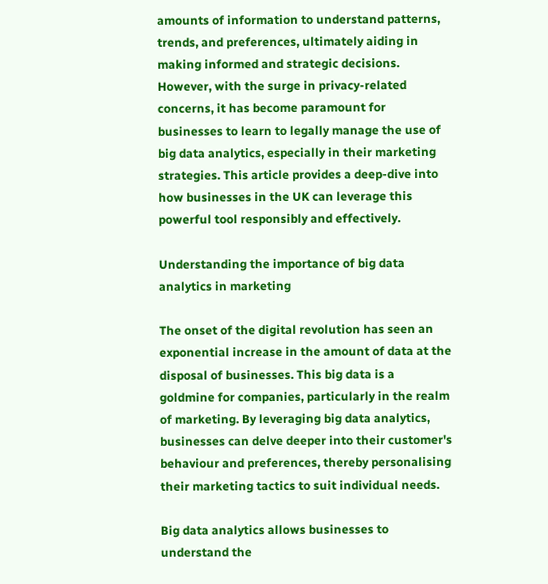amounts of information to understand patterns, trends, and preferences, ultimately aiding in making informed and strategic decisions. However, with the surge in privacy-related concerns, it has become paramount for businesses to learn to legally manage the use of big data analytics, especially in their marketing strategies. This article provides a deep-dive into how businesses in the UK can leverage this powerful tool responsibly and effectively.

Understanding the importance of big data analytics in marketing

The onset of the digital revolution has seen an exponential increase in the amount of data at the disposal of businesses. This big data is a goldmine for companies, particularly in the realm of marketing. By leveraging big data analytics, businesses can delve deeper into their customer's behaviour and preferences, thereby personalising their marketing tactics to suit individual needs.

Big data analytics allows businesses to understand the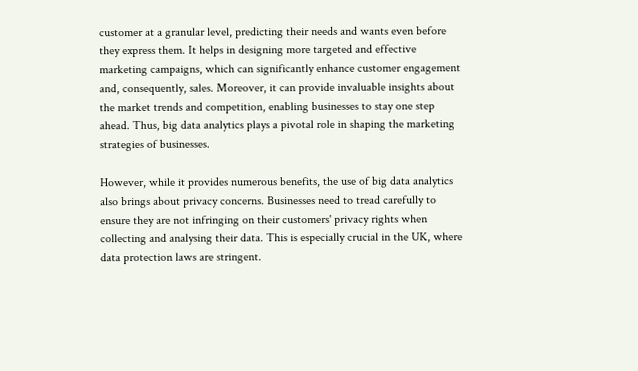customer at a granular level, predicting their needs and wants even before they express them. It helps in designing more targeted and effective marketing campaigns, which can significantly enhance customer engagement and, consequently, sales. Moreover, it can provide invaluable insights about the market trends and competition, enabling businesses to stay one step ahead. Thus, big data analytics plays a pivotal role in shaping the marketing strategies of businesses.

However, while it provides numerous benefits, the use of big data analytics also brings about privacy concerns. Businesses need to tread carefully to ensure they are not infringing on their customers' privacy rights when collecting and analysing their data. This is especially crucial in the UK, where data protection laws are stringent.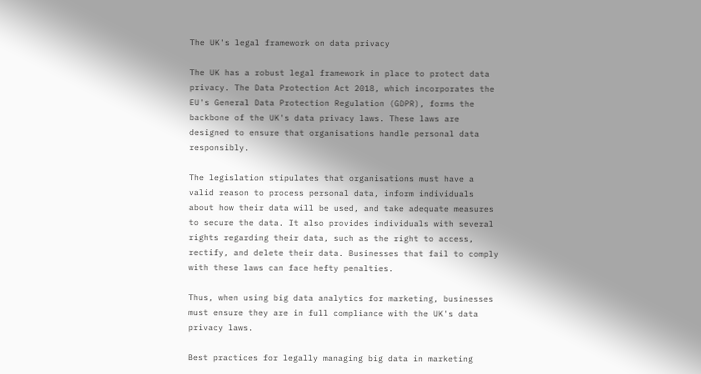The UK's legal framework on data privacy

The UK has a robust legal framework in place to protect data privacy. The Data Protection Act 2018, which incorporates the EU's General Data Protection Regulation (GDPR), forms the backbone of the UK's data privacy laws. These laws are designed to ensure that organisations handle personal data responsibly.

The legislation stipulates that organisations must have a valid reason to process personal data, inform individuals about how their data will be used, and take adequate measures to secure the data. It also provides individuals with several rights regarding their data, such as the right to access, rectify, and delete their data. Businesses that fail to comply with these laws can face hefty penalties.

Thus, when using big data analytics for marketing, businesses must ensure they are in full compliance with the UK's data privacy laws.

Best practices for legally managing big data in marketing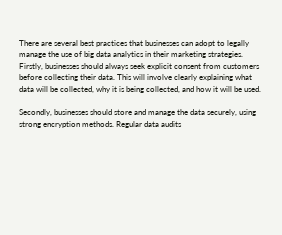There are several best practices that businesses can adopt to legally manage the use of big data analytics in their marketing strategies. Firstly, businesses should always seek explicit consent from customers before collecting their data. This will involve clearly explaining what data will be collected, why it is being collected, and how it will be used.

Secondly, businesses should store and manage the data securely, using strong encryption methods. Regular data audits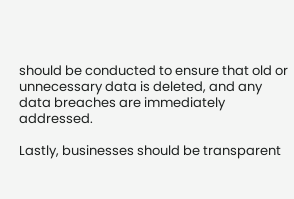should be conducted to ensure that old or unnecessary data is deleted, and any data breaches are immediately addressed.

Lastly, businesses should be transparent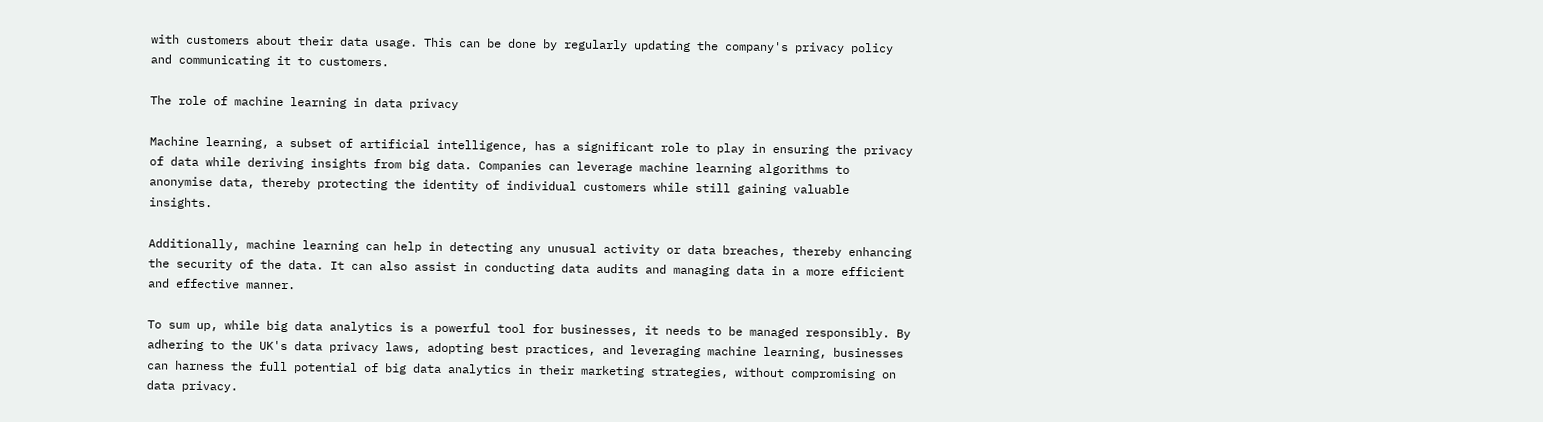with customers about their data usage. This can be done by regularly updating the company's privacy policy and communicating it to customers.

The role of machine learning in data privacy

Machine learning, a subset of artificial intelligence, has a significant role to play in ensuring the privacy of data while deriving insights from big data. Companies can leverage machine learning algorithms to anonymise data, thereby protecting the identity of individual customers while still gaining valuable insights.

Additionally, machine learning can help in detecting any unusual activity or data breaches, thereby enhancing the security of the data. It can also assist in conducting data audits and managing data in a more efficient and effective manner.

To sum up, while big data analytics is a powerful tool for businesses, it needs to be managed responsibly. By adhering to the UK's data privacy laws, adopting best practices, and leveraging machine learning, businesses can harness the full potential of big data analytics in their marketing strategies, without compromising on data privacy.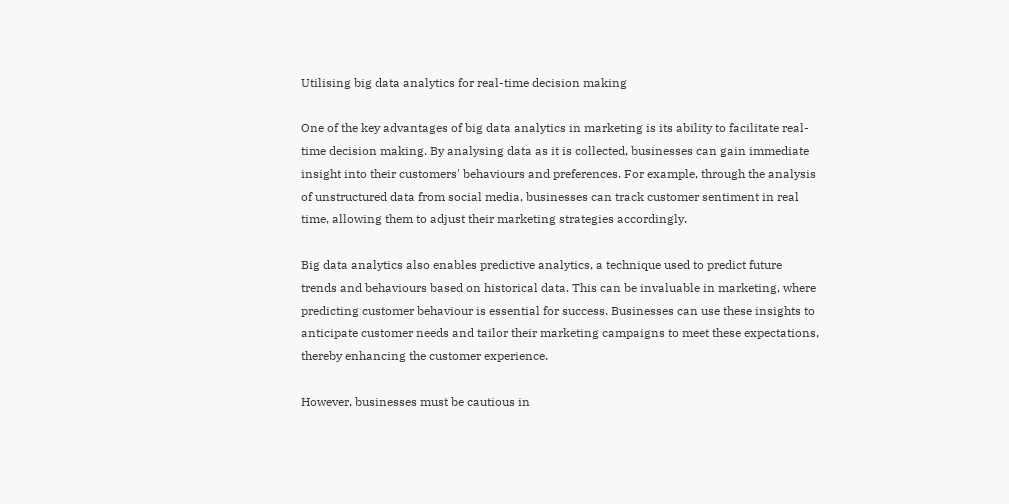Utilising big data analytics for real-time decision making

One of the key advantages of big data analytics in marketing is its ability to facilitate real-time decision making. By analysing data as it is collected, businesses can gain immediate insight into their customers' behaviours and preferences. For example, through the analysis of unstructured data from social media, businesses can track customer sentiment in real time, allowing them to adjust their marketing strategies accordingly.

Big data analytics also enables predictive analytics, a technique used to predict future trends and behaviours based on historical data. This can be invaluable in marketing, where predicting customer behaviour is essential for success. Businesses can use these insights to anticipate customer needs and tailor their marketing campaigns to meet these expectations, thereby enhancing the customer experience.

However, businesses must be cautious in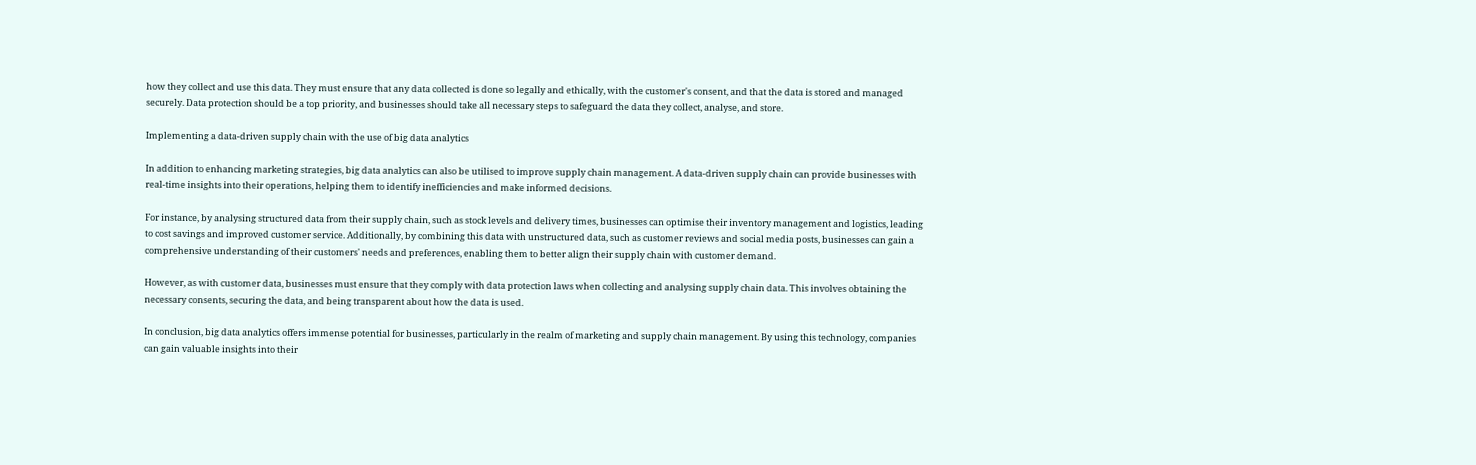how they collect and use this data. They must ensure that any data collected is done so legally and ethically, with the customer's consent, and that the data is stored and managed securely. Data protection should be a top priority, and businesses should take all necessary steps to safeguard the data they collect, analyse, and store.

Implementing a data-driven supply chain with the use of big data analytics

In addition to enhancing marketing strategies, big data analytics can also be utilised to improve supply chain management. A data-driven supply chain can provide businesses with real-time insights into their operations, helping them to identify inefficiencies and make informed decisions.

For instance, by analysing structured data from their supply chain, such as stock levels and delivery times, businesses can optimise their inventory management and logistics, leading to cost savings and improved customer service. Additionally, by combining this data with unstructured data, such as customer reviews and social media posts, businesses can gain a comprehensive understanding of their customers' needs and preferences, enabling them to better align their supply chain with customer demand.

However, as with customer data, businesses must ensure that they comply with data protection laws when collecting and analysing supply chain data. This involves obtaining the necessary consents, securing the data, and being transparent about how the data is used.

In conclusion, big data analytics offers immense potential for businesses, particularly in the realm of marketing and supply chain management. By using this technology, companies can gain valuable insights into their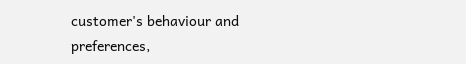customer's behaviour and preferences,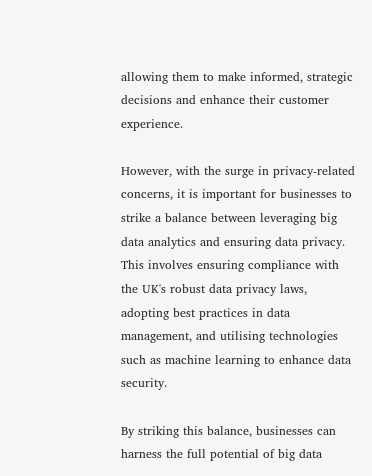allowing them to make informed, strategic decisions and enhance their customer experience.

However, with the surge in privacy-related concerns, it is important for businesses to strike a balance between leveraging big data analytics and ensuring data privacy. This involves ensuring compliance with the UK's robust data privacy laws, adopting best practices in data management, and utilising technologies such as machine learning to enhance data security.

By striking this balance, businesses can harness the full potential of big data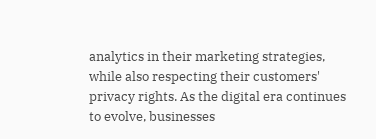analytics in their marketing strategies, while also respecting their customers' privacy rights. As the digital era continues to evolve, businesses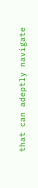that can adeptly navigate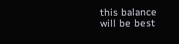this balance will be best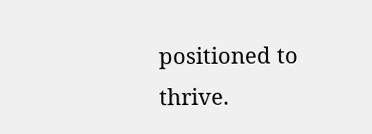positioned to thrive.